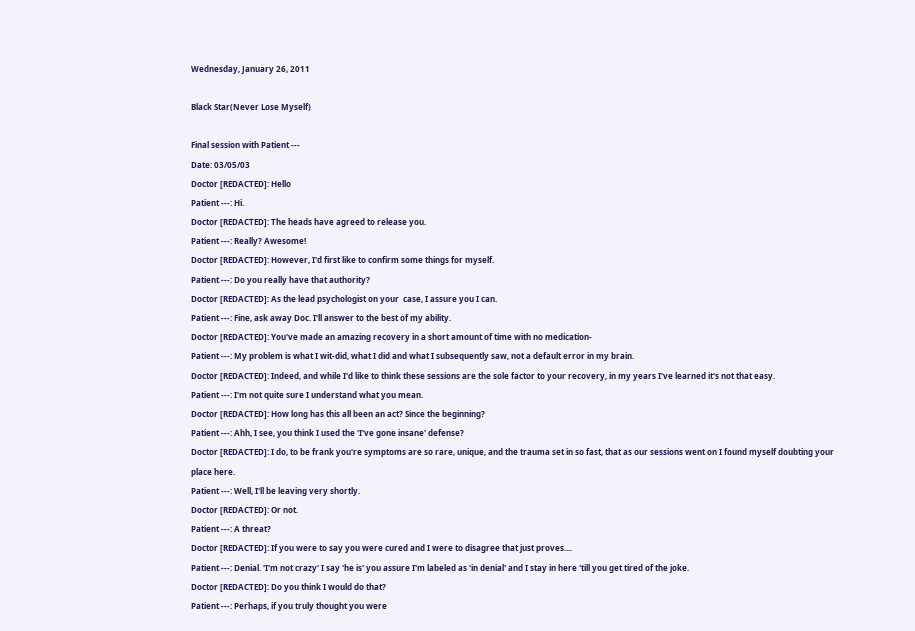Wednesday, January 26, 2011

Black Star(Never Lose Myself)

Final session with Patient ---
Date: 03/05/03
Doctor [REDACTED]: Hello
Patient ---: Hi.
Doctor [REDACTED]: The heads have agreed to release you.
Patient ---: Really? Awesome!
Doctor [REDACTED]: However, I'd first like to confirm some things for myself.
Patient ---: Do you really have that authority?
Doctor [REDACTED]: As the lead psychologist on your  case, I assure you I can.
Patient ---: Fine, ask away Doc. I'll answer to the best of my ability.
Doctor [REDACTED]: You've made an amazing recovery in a short amount of time with no medication-
Patient ---: My problem is what I wit-did, what I did and what I subsequently saw, not a default error in my brain.
Doctor [REDACTED]: Indeed, and while I'd like to think these sessions are the sole factor to your recovery, in my years I've learned it's not that easy.
Patient ---: I'm not quite sure I understand what you mean.
Doctor [REDACTED]: How long has this all been an act? Since the beginning?
Patient ---: Ahh, I see, you think I used the 'I've gone insane' defense?
Doctor [REDACTED]: I do, to be frank you're symptoms are so rare, unique, and the trauma set in so fast, that as our sessions went on I found myself doubting your place here.
Patient ---: Well, I'll be leaving very shortly.
Doctor [REDACTED]: Or not.
Patient ---: A threat?
Doctor [REDACTED]: If you were to say you were cured and I were to disagree that just proves....
Patient ---: Denial. 'I'm not crazy' I say 'he is' you assure I'm labeled as 'in denial' and I stay in here 'till you get tired of the joke.
Doctor [REDACTED]: Do you think I would do that?
Patient ---: Perhaps, if you truly thought you were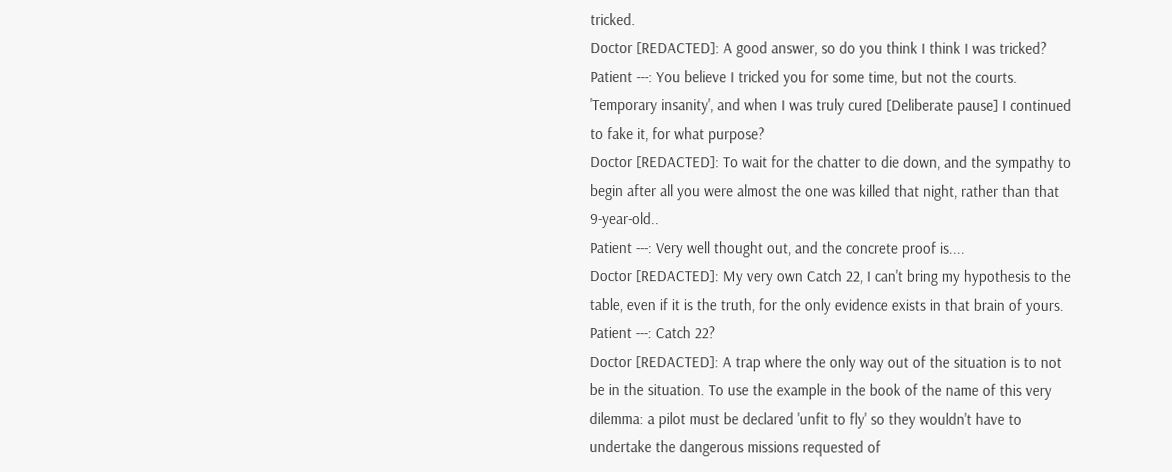tricked.
Doctor [REDACTED]: A good answer, so do you think I think I was tricked?
Patient ---: You believe I tricked you for some time, but not the courts. 'Temporary insanity', and when I was truly cured [Deliberate pause] I continued to fake it, for what purpose?
Doctor [REDACTED]: To wait for the chatter to die down, and the sympathy to begin after all you were almost the one was killed that night, rather than that 9-year-old..
Patient ---: Very well thought out, and the concrete proof is....
Doctor [REDACTED]: My very own Catch 22, I can't bring my hypothesis to the table, even if it is the truth, for the only evidence exists in that brain of yours.
Patient ---: Catch 22?
Doctor [REDACTED]: A trap where the only way out of the situation is to not be in the situation. To use the example in the book of the name of this very dilemma: a pilot must be declared 'unfit to fly' so they wouldn't have to undertake the dangerous missions requested of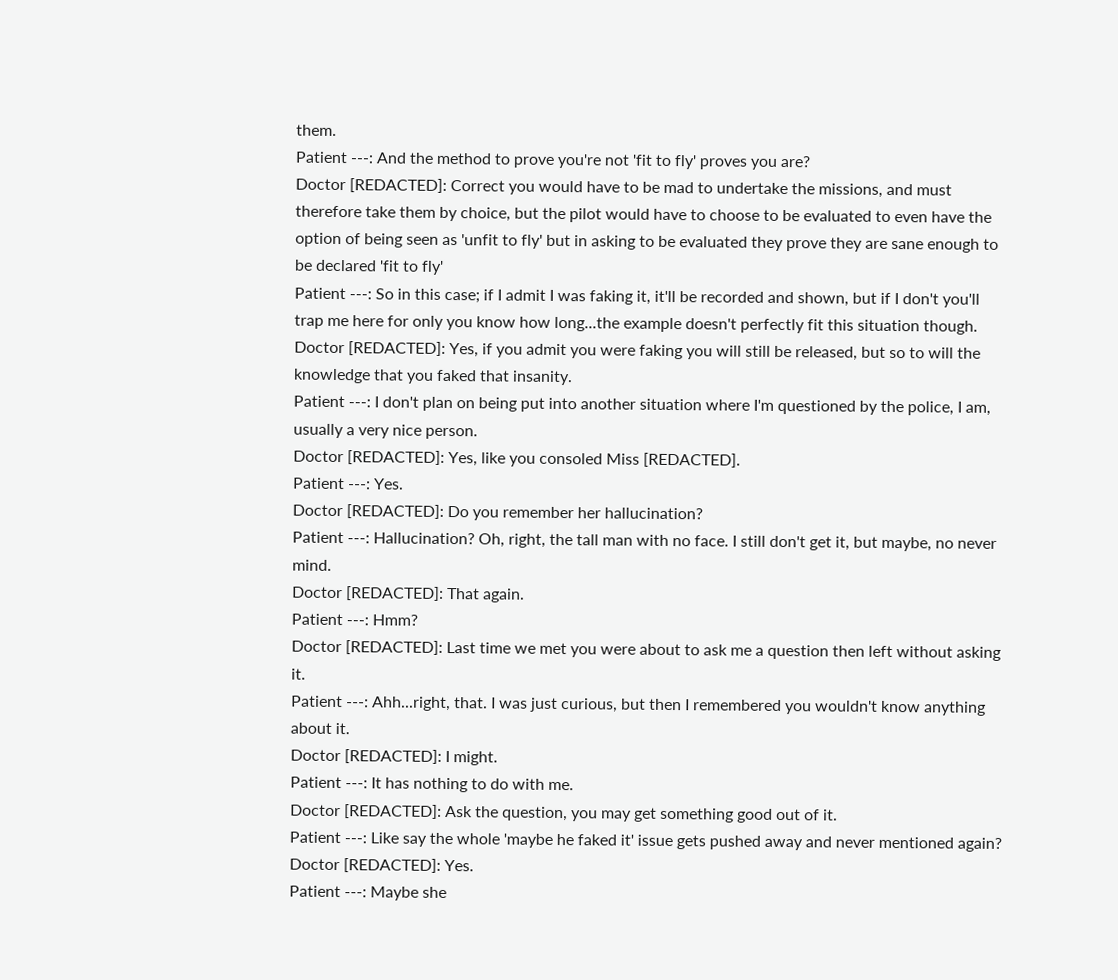them.
Patient ---: And the method to prove you're not 'fit to fly' proves you are?
Doctor [REDACTED]: Correct you would have to be mad to undertake the missions, and must therefore take them by choice, but the pilot would have to choose to be evaluated to even have the option of being seen as 'unfit to fly' but in asking to be evaluated they prove they are sane enough to be declared 'fit to fly'
Patient ---: So in this case; if I admit I was faking it, it'll be recorded and shown, but if I don't you'll trap me here for only you know how long...the example doesn't perfectly fit this situation though.
Doctor [REDACTED]: Yes, if you admit you were faking you will still be released, but so to will the knowledge that you faked that insanity.
Patient ---: I don't plan on being put into another situation where I'm questioned by the police, I am, usually a very nice person.
Doctor [REDACTED]: Yes, like you consoled Miss [REDACTED].
Patient ---: Yes.
Doctor [REDACTED]: Do you remember her hallucination?
Patient ---: Hallucination? Oh, right, the tall man with no face. I still don't get it, but maybe, no never mind.
Doctor [REDACTED]: That again.
Patient ---: Hmm?
Doctor [REDACTED]: Last time we met you were about to ask me a question then left without asking it.
Patient ---: Ahh...right, that. I was just curious, but then I remembered you wouldn't know anything about it.
Doctor [REDACTED]: I might.
Patient ---: It has nothing to do with me.
Doctor [REDACTED]: Ask the question, you may get something good out of it.
Patient ---: Like say the whole 'maybe he faked it' issue gets pushed away and never mentioned again?
Doctor [REDACTED]: Yes.
Patient ---: Maybe she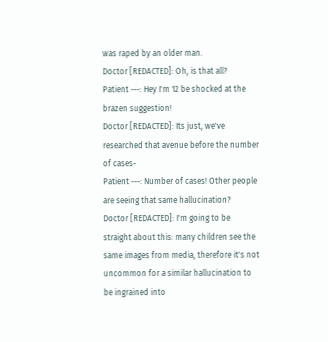was raped by an older man.
Doctor [REDACTED]: Oh, is that all?
Patient ---: Hey I'm 12 be shocked at the brazen suggestion!
Doctor [REDACTED]: Its just, we've researched that avenue before the number of cases-
Patient ---: Number of cases! Other people are seeing that same hallucination?
Doctor [REDACTED]: I'm going to be straight about this: many children see the same images from media, therefore it's not uncommon for a similar hallucination to be ingrained into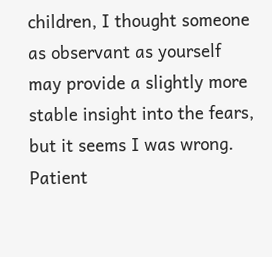children, I thought someone as observant as yourself may provide a slightly more stable insight into the fears, but it seems I was wrong.
Patient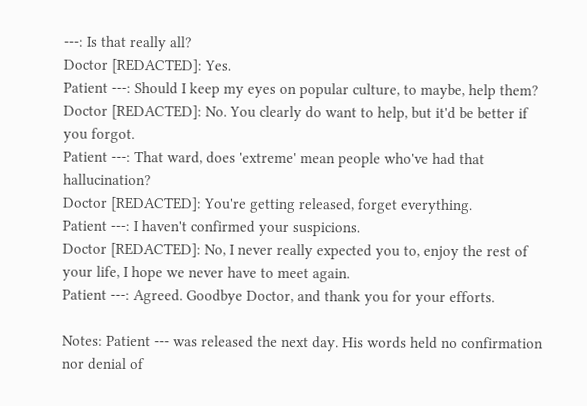---: Is that really all?
Doctor [REDACTED]: Yes.
Patient ---: Should I keep my eyes on popular culture, to maybe, help them?
Doctor [REDACTED]: No. You clearly do want to help, but it'd be better if you forgot.
Patient ---: That ward, does 'extreme' mean people who've had that hallucination?
Doctor [REDACTED]: You're getting released, forget everything.
Patient ---: I haven't confirmed your suspicions.
Doctor [REDACTED]: No, I never really expected you to, enjoy the rest of your life, I hope we never have to meet again.
Patient ---: Agreed. Goodbye Doctor, and thank you for your efforts.

Notes: Patient --- was released the next day. His words held no confirmation nor denial of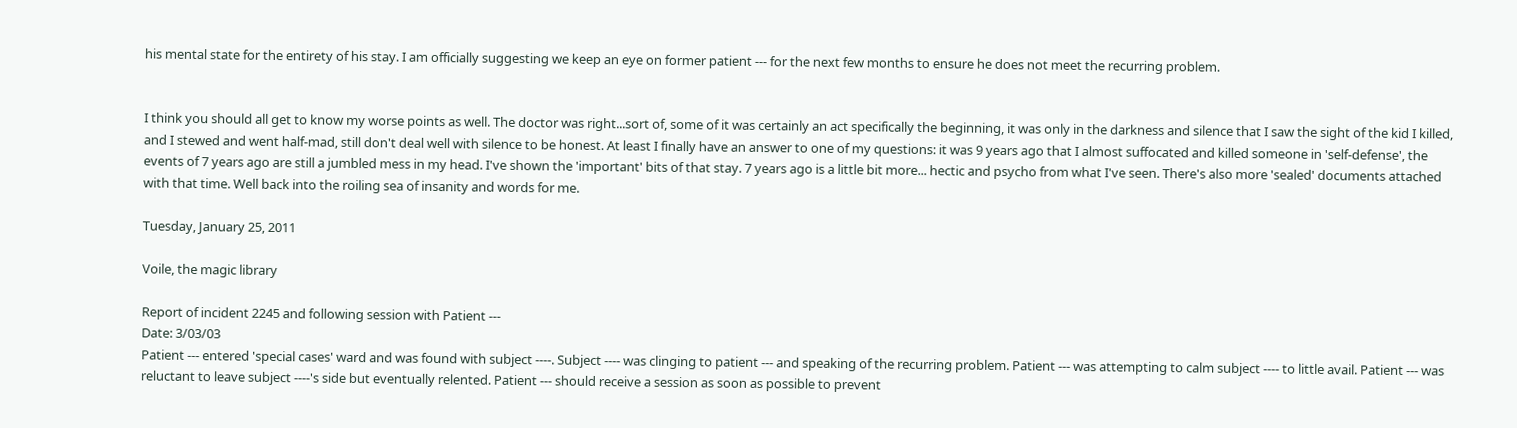his mental state for the entirety of his stay. I am officially suggesting we keep an eye on former patient --- for the next few months to ensure he does not meet the recurring problem.


I think you should all get to know my worse points as well. The doctor was right...sort of, some of it was certainly an act specifically the beginning, it was only in the darkness and silence that I saw the sight of the kid I killed, and I stewed and went half-mad, still don't deal well with silence to be honest. At least I finally have an answer to one of my questions: it was 9 years ago that I almost suffocated and killed someone in 'self-defense', the events of 7 years ago are still a jumbled mess in my head. I've shown the 'important' bits of that stay. 7 years ago is a little bit more... hectic and psycho from what I've seen. There's also more 'sealed' documents attached with that time. Well back into the roiling sea of insanity and words for me.

Tuesday, January 25, 2011

Voile, the magic library

Report of incident 2245 and following session with Patient ---
Date: 3/03/03
Patient --- entered 'special cases' ward and was found with subject ----. Subject ---- was clinging to patient --- and speaking of the recurring problem. Patient --- was attempting to calm subject ---- to little avail. Patient --- was reluctant to leave subject ----'s side but eventually relented. Patient --- should receive a session as soon as possible to prevent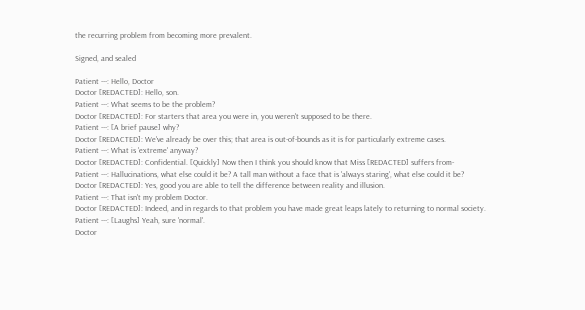the recurring problem from becoming more prevalent.

Signed, and sealed

Patient ---: Hello, Doctor
Doctor [REDACTED]: Hello, son.
Patient ---: What seems to be the problem?
Doctor [REDACTED]: For starters that area you were in, you weren't supposed to be there.
Patient ---: [A brief pause] why?
Doctor [REDACTED]: We've already be over this; that area is out-of-bounds as it is for particularly extreme cases.
Patient ---: What is 'extreme' anyway?
Doctor [REDACTED]: Confidential. [Quickly] Now then I think you should know that Miss [REDACTED] suffers from-
Patient ---: Hallucinations, what else could it be? A tall man without a face that is 'always staring', what else could it be?
Doctor [REDACTED]: Yes, good you are able to tell the difference between reality and illusion.
Patient ---: That isn't my problem Doctor.
Doctor [REDACTED]: Indeed, and in regards to that problem you have made great leaps lately to returning to normal society.
Patient ---: [Laughs] Yeah, sure 'normal'.
Doctor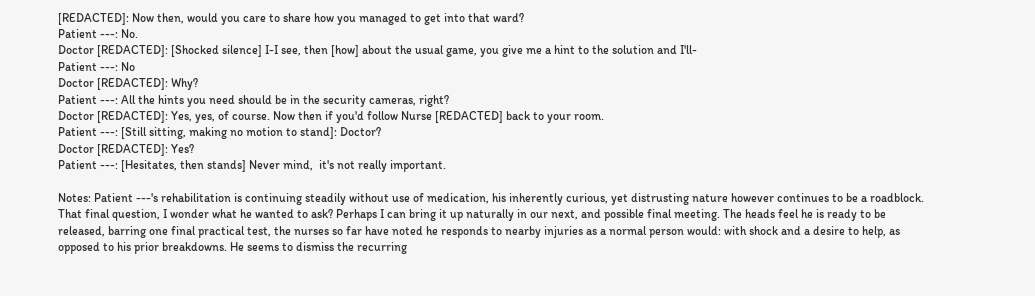[REDACTED]: Now then, would you care to share how you managed to get into that ward?
Patient ---: No.
Doctor [REDACTED]: [Shocked silence] I-I see, then [how] about the usual game, you give me a hint to the solution and I'll-
Patient ---: No
Doctor [REDACTED]: Why?
Patient ---: All the hints you need should be in the security cameras, right?
Doctor [REDACTED]: Yes, yes, of course. Now then if you'd follow Nurse [REDACTED] back to your room.
Patient ---: [Still sitting, making no motion to stand]: Doctor?
Doctor [REDACTED]: Yes?
Patient ---: [Hesitates, then stands] Never mind,  it's not really important.

Notes: Patient ---'s rehabilitation is continuing steadily without use of medication, his inherently curious, yet distrusting nature however continues to be a roadblock. That final question, I wonder what he wanted to ask? Perhaps I can bring it up naturally in our next, and possible final meeting. The heads feel he is ready to be released, barring one final practical test, the nurses so far have noted he responds to nearby injuries as a normal person would: with shock and a desire to help, as opposed to his prior breakdowns. He seems to dismiss the recurring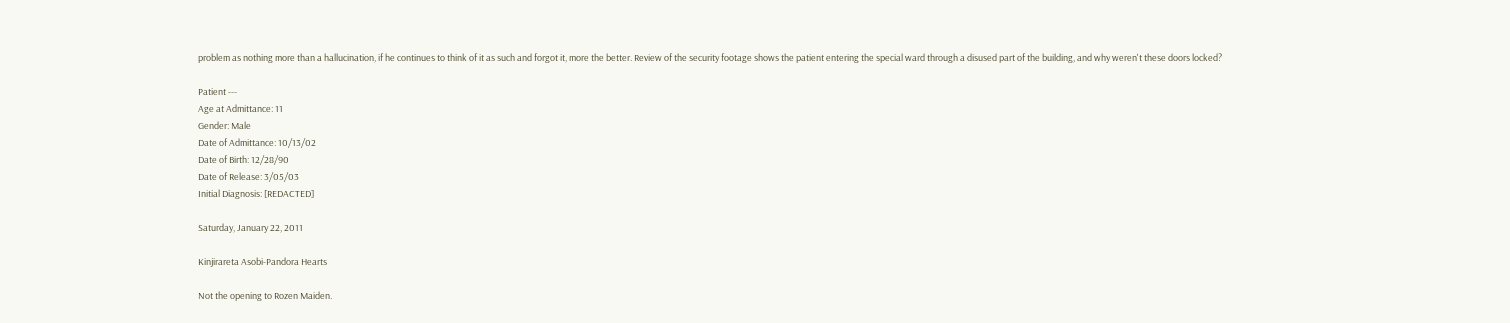problem as nothing more than a hallucination, if he continues to think of it as such and forgot it, more the better. Review of the security footage shows the patient entering the special ward through a disused part of the building, and why weren't these doors locked?

Patient ---
Age at Admittance: 11
Gender: Male
Date of Admittance: 10/13/02
Date of Birth: 12/28/90
Date of Release: 3/05/03
Initial Diagnosis: [REDACTED]

Saturday, January 22, 2011

Kinjirareta Asobi-Pandora Hearts

Not the opening to Rozen Maiden.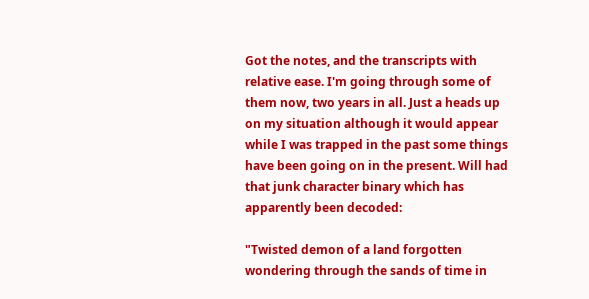Got the notes, and the transcripts with relative ease. I'm going through some of them now, two years in all. Just a heads up on my situation although it would appear while I was trapped in the past some things have been going on in the present. Will had that junk character binary which has apparently been decoded:

"Twisted demon of a land forgotten wondering through the sands of time in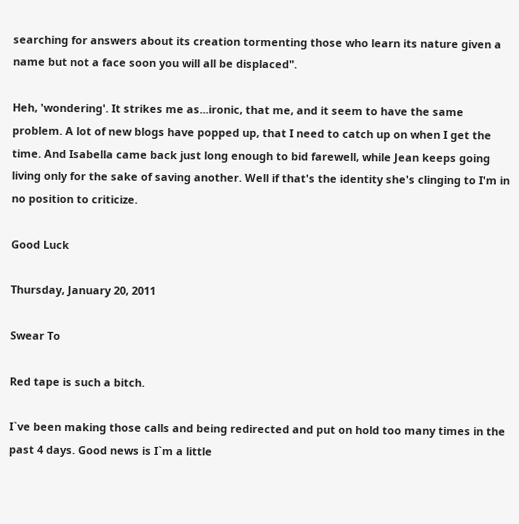searching for answers about its creation tormenting those who learn its nature given a name but not a face soon you will all be displaced".

Heh, 'wondering'. It strikes me as...ironic, that me, and it seem to have the same problem. A lot of new blogs have popped up, that I need to catch up on when I get the time. And Isabella came back just long enough to bid farewell, while Jean keeps going living only for the sake of saving another. Well if that's the identity she's clinging to I'm in no position to criticize.

Good Luck

Thursday, January 20, 2011

Swear To

Red tape is such a bitch.

I`ve been making those calls and being redirected and put on hold too many times in the past 4 days. Good news is I`m a little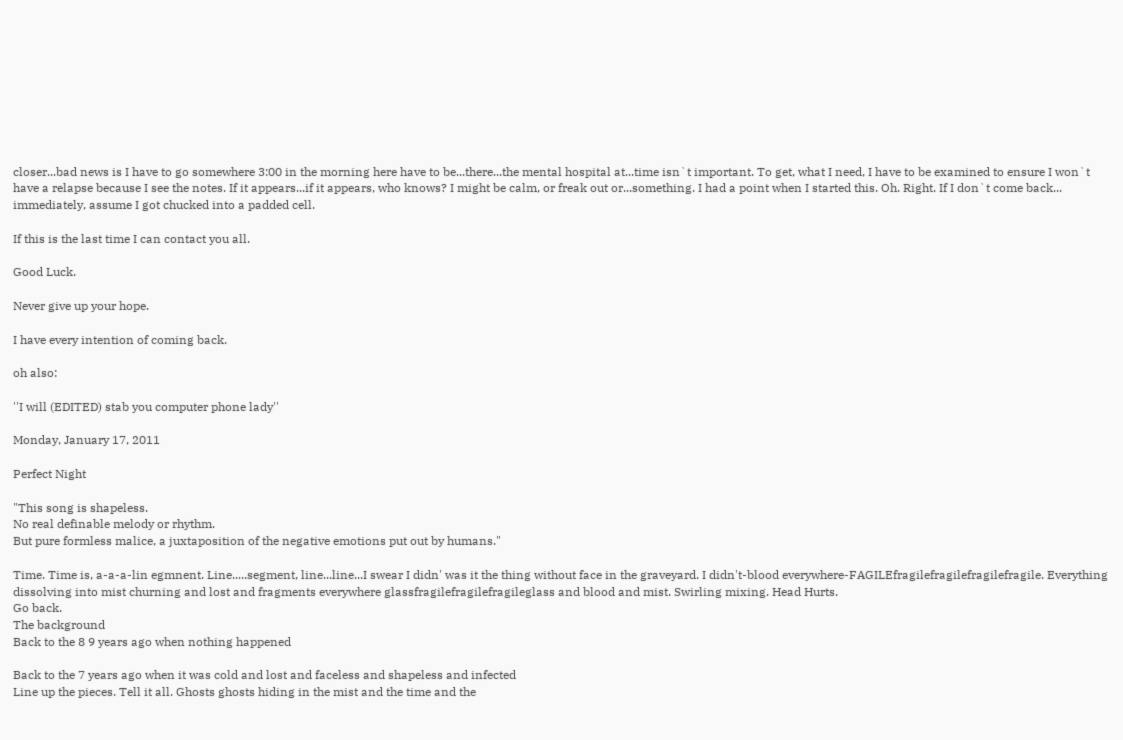closer...bad news is I have to go somewhere 3:00 in the morning here have to be...there...the mental hospital at...time isn`t important. To get, what I need, I have to be examined to ensure I won`t have a relapse because I see the notes. If it appears...if it appears, who knows? I might be calm, or freak out or...something. I had a point when I started this. Oh. Right. If I don`t come back... immediately, assume I got chucked into a padded cell.

If this is the last time I can contact you all.

Good Luck.

Never give up your hope.

I have every intention of coming back.

oh also:

''I will (EDITED) stab you computer phone lady''

Monday, January 17, 2011

Perfect Night

"This song is shapeless.
No real definable melody or rhythm.
But pure formless malice, a juxtaposition of the negative emotions put out by humans."

Time. Time is, a-a-a-lin egmnent. Line.....segment, line...line...I swear I didn' was it the thing without face in the graveyard. I didn't-blood everywhere-FAGILEfragilefragilefragilefragile. Everything dissolving into mist churning and lost and fragments everywhere glassfragilefragilefragileglass and blood and mist. Swirling mixing. Head Hurts.
Go back.
The background
Back to the 8 9 years ago when nothing happened

Back to the 7 years ago when it was cold and lost and faceless and shapeless and infected
Line up the pieces. Tell it all. Ghosts ghosts hiding in the mist and the time and the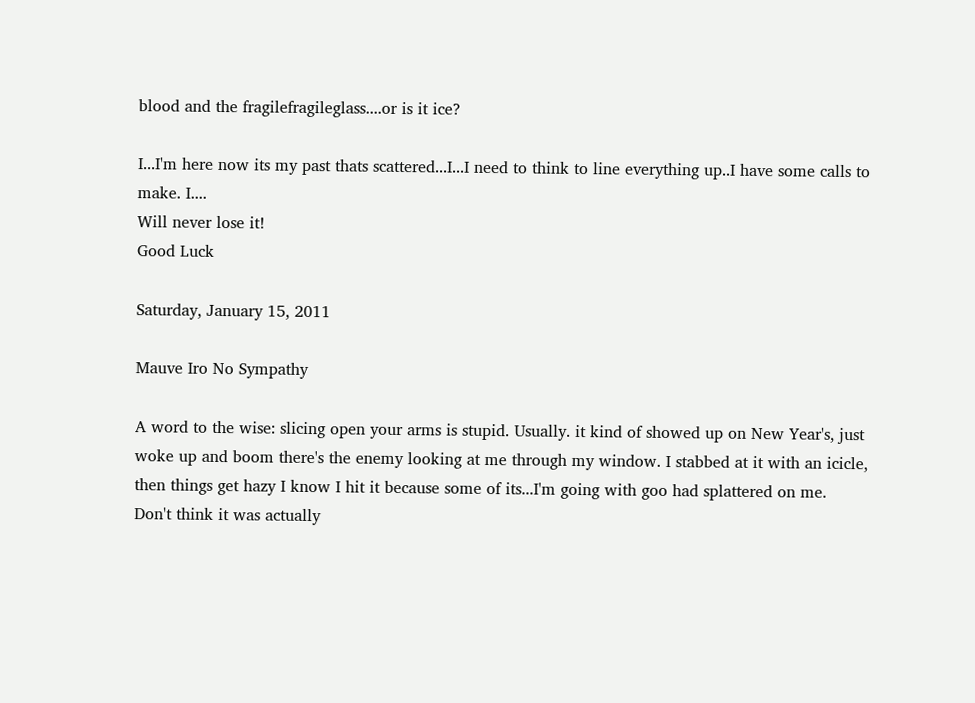blood and the fragilefragileglass....or is it ice?

I...I'm here now its my past thats scattered...I...I need to think to line everything up..I have some calls to make. I....
Will never lose it!
Good Luck

Saturday, January 15, 2011

Mauve Iro No Sympathy

A word to the wise: slicing open your arms is stupid. Usually. it kind of showed up on New Year's, just woke up and boom there's the enemy looking at me through my window. I stabbed at it with an icicle, then things get hazy I know I hit it because some of its...I'm going with goo had splattered on me. Don't think it was actually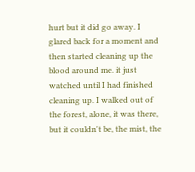hurt but it did go away. I glared back for a moment and then started cleaning up the blood around me. it just watched until I had finished cleaning up. I walked out of the forest, alone, it was there, but it couldn't be, the mist, the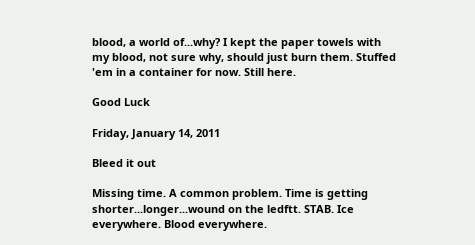blood, a world of...why? I kept the paper towels with my blood, not sure why, should just burn them. Stuffed 'em in a container for now. Still here.

Good Luck

Friday, January 14, 2011

Bleed it out

Missing time. A common problem. Time is getting shorter...longer...wound on the ledftt. STAB. Ice everywhere. Blood everywhere.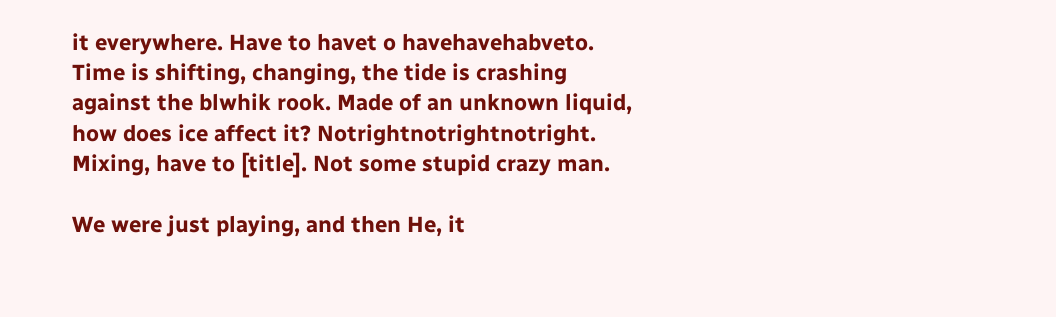it everywhere. Have to havet o havehavehabveto. Time is shifting, changing, the tide is crashing against the blwhik rook. Made of an unknown liquid, how does ice affect it? Notrightnotrightnotright. Mixing, have to [title]. Not some stupid crazy man.

We were just playing, and then He, it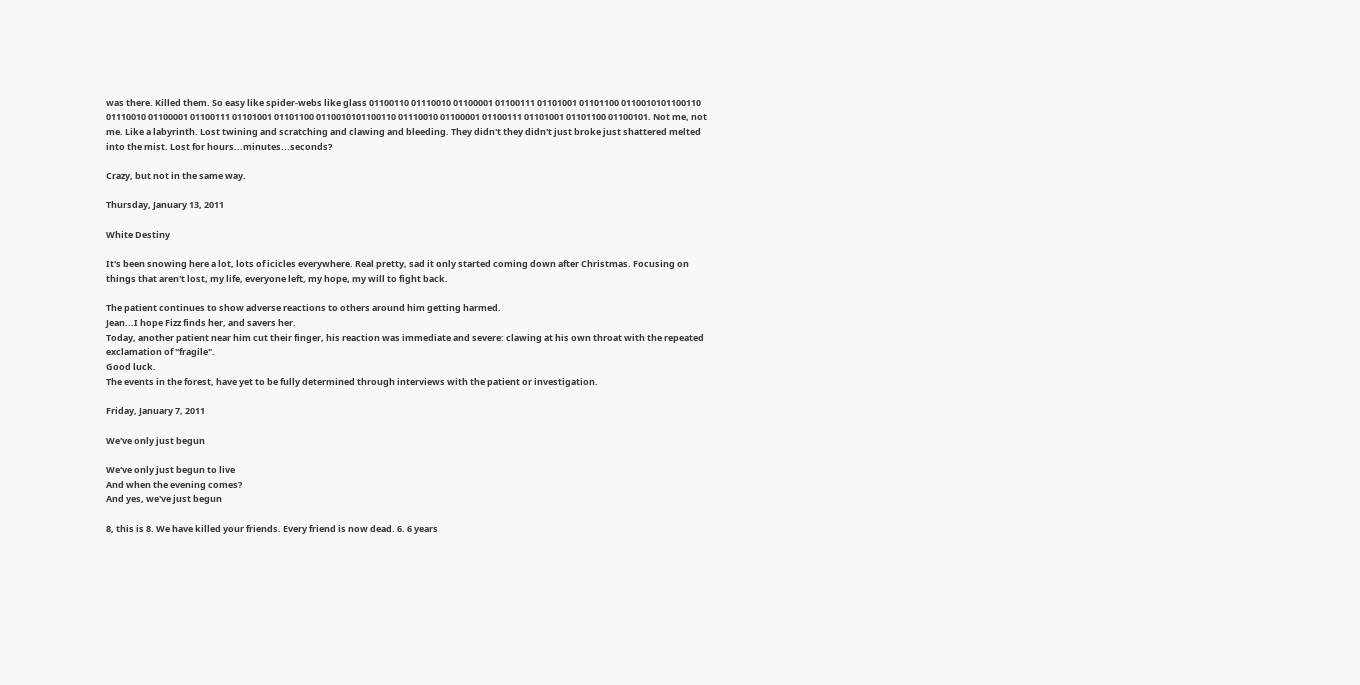was there. Killed them. So easy like spider-webs like glass 01100110 01110010 01100001 01100111 01101001 01101100 0110010101100110 01110010 01100001 01100111 01101001 01101100 0110010101100110 01110010 01100001 01100111 01101001 01101100 01100101. Not me, not me. Like a labyrinth. Lost twining and scratching and clawing and bleeding. They didn't they didn't just broke just shattered melted into the mist. Lost for hours...minutes...seconds?

Crazy, but not in the same way.

Thursday, January 13, 2011

White Destiny

It's been snowing here a lot, lots of icicles everywhere. Real pretty, sad it only started coming down after Christmas. Focusing on things that aren't lost, my life, everyone left, my hope, my will to fight back.

The patient continues to show adverse reactions to others around him getting harmed.
Jean...I hope Fizz finds her, and savers her.
Today, another patient near him cut their finger, his reaction was immediate and severe: clawing at his own throat with the repeated exclamation of "fragile".
Good luck.
The events in the forest, have yet to be fully determined through interviews with the patient or investigation.

Friday, January 7, 2011

We've only just begun

We've only just begun to live
And when the evening comes?
And yes, we've just begun

8, this is 8. We have killed your friends. Every friend is now dead. 6. 6 years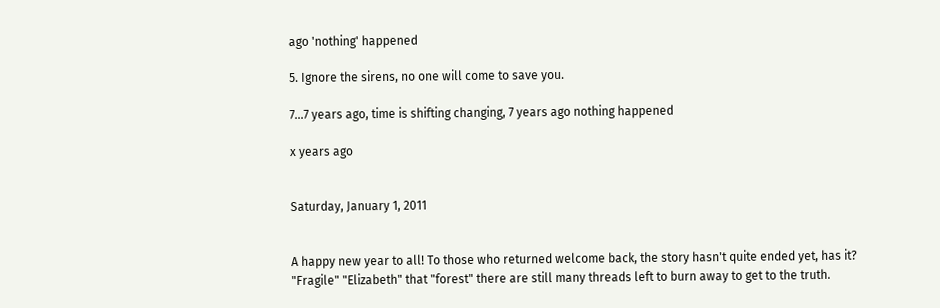ago 'nothing' happened

5. Ignore the sirens, no one will come to save you.

7...7 years ago, time is shifting changing, 7 years ago nothing happened

x years ago


Saturday, January 1, 2011


A happy new year to all! To those who returned welcome back, the story hasn't quite ended yet, has it? "Fragile" "Elizabeth" that "forest" there are still many threads left to burn away to get to the truth.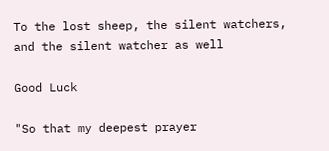To the lost sheep, the silent watchers, and the silent watcher as well

Good Luck

"So that my deepest prayer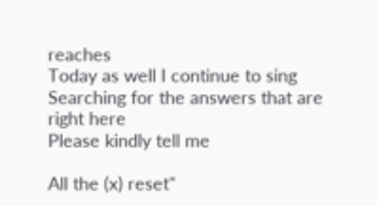reaches
Today as well I continue to sing
Searching for the answers that are right here
Please kindly tell me

All the (x) reset"